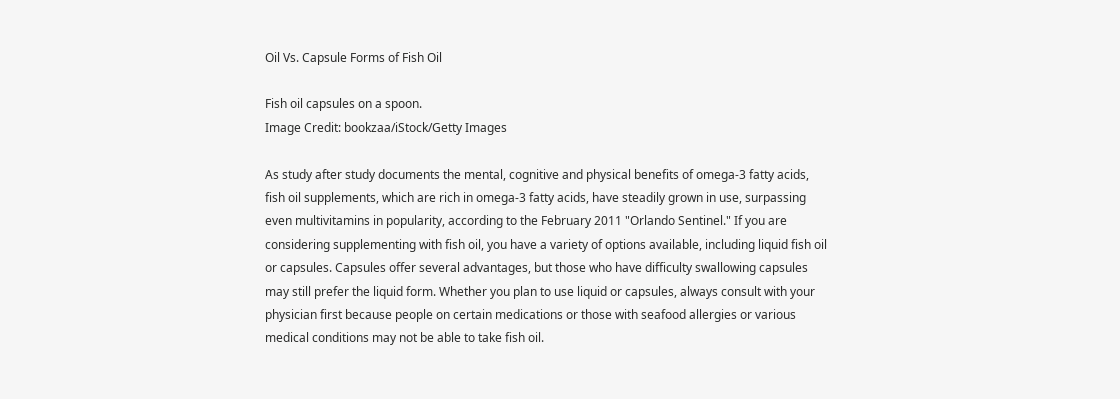Oil Vs. Capsule Forms of Fish Oil

Fish oil capsules on a spoon.
Image Credit: bookzaa/iStock/Getty Images

As study after study documents the mental, cognitive and physical benefits of omega-3 fatty acids, fish oil supplements, which are rich in omega-3 fatty acids, have steadily grown in use, surpassing even multivitamins in popularity, according to the February 2011 "Orlando Sentinel." If you are considering supplementing with fish oil, you have a variety of options available, including liquid fish oil or capsules. Capsules offer several advantages, but those who have difficulty swallowing capsules may still prefer the liquid form. Whether you plan to use liquid or capsules, always consult with your physician first because people on certain medications or those with seafood allergies or various medical conditions may not be able to take fish oil.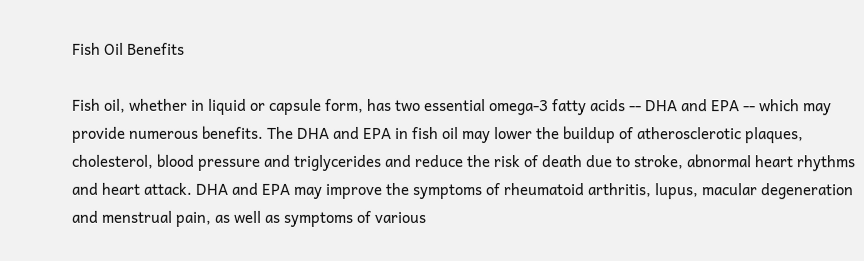Fish Oil Benefits

Fish oil, whether in liquid or capsule form, has two essential omega-3 fatty acids -- DHA and EPA -- which may provide numerous benefits. The DHA and EPA in fish oil may lower the buildup of atherosclerotic plaques, cholesterol, blood pressure and triglycerides and reduce the risk of death due to stroke, abnormal heart rhythms and heart attack. DHA and EPA may improve the symptoms of rheumatoid arthritis, lupus, macular degeneration and menstrual pain, as well as symptoms of various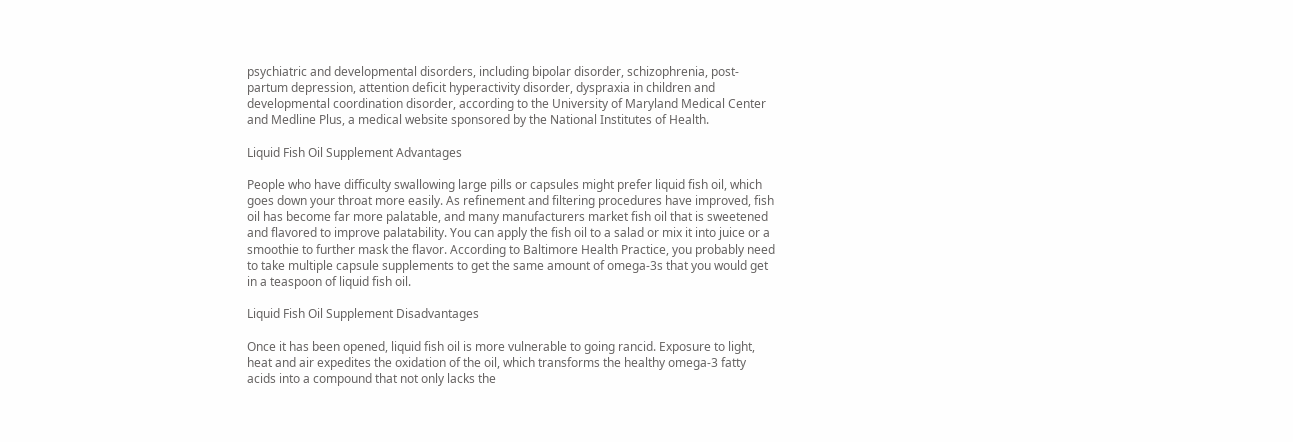psychiatric and developmental disorders, including bipolar disorder, schizophrenia, post-partum depression, attention deficit hyperactivity disorder, dyspraxia in children and developmental coordination disorder, according to the University of Maryland Medical Center and Medline Plus, a medical website sponsored by the National Institutes of Health.

Liquid Fish Oil Supplement Advantages

People who have difficulty swallowing large pills or capsules might prefer liquid fish oil, which goes down your throat more easily. As refinement and filtering procedures have improved, fish oil has become far more palatable, and many manufacturers market fish oil that is sweetened and flavored to improve palatability. You can apply the fish oil to a salad or mix it into juice or a smoothie to further mask the flavor. According to Baltimore Health Practice, you probably need to take multiple capsule supplements to get the same amount of omega-3s that you would get in a teaspoon of liquid fish oil.

Liquid Fish Oil Supplement Disadvantages

Once it has been opened, liquid fish oil is more vulnerable to going rancid. Exposure to light, heat and air expedites the oxidation of the oil, which transforms the healthy omega-3 fatty acids into a compound that not only lacks the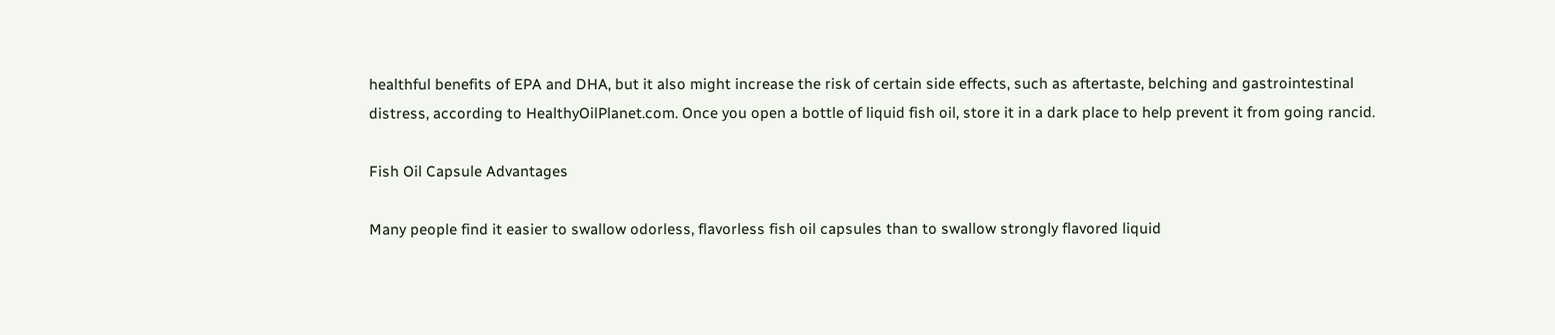healthful benefits of EPA and DHA, but it also might increase the risk of certain side effects, such as aftertaste, belching and gastrointestinal distress, according to HealthyOilPlanet.com. Once you open a bottle of liquid fish oil, store it in a dark place to help prevent it from going rancid.

Fish Oil Capsule Advantages

Many people find it easier to swallow odorless, flavorless fish oil capsules than to swallow strongly flavored liquid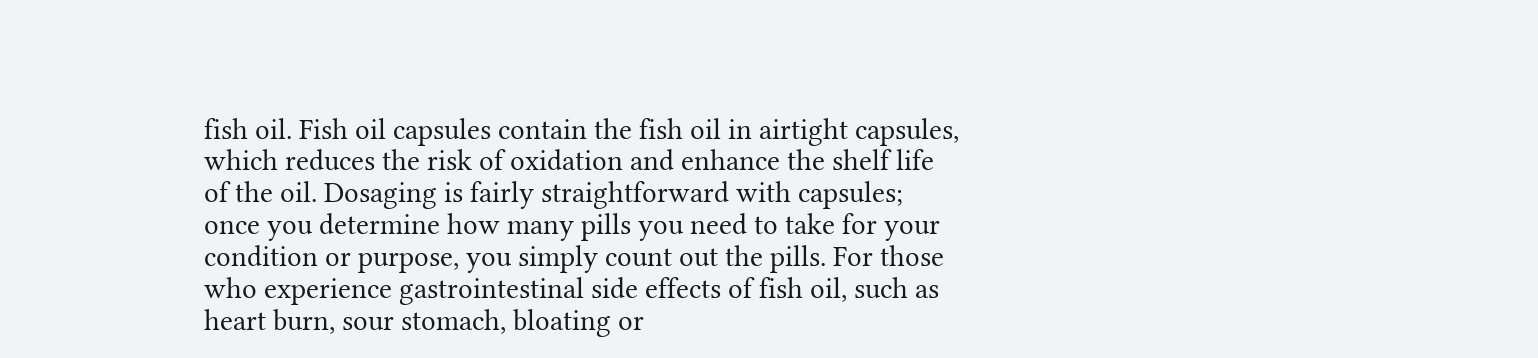fish oil. Fish oil capsules contain the fish oil in airtight capsules, which reduces the risk of oxidation and enhance the shelf life of the oil. Dosaging is fairly straightforward with capsules; once you determine how many pills you need to take for your condition or purpose, you simply count out the pills. For those who experience gastrointestinal side effects of fish oil, such as heart burn, sour stomach, bloating or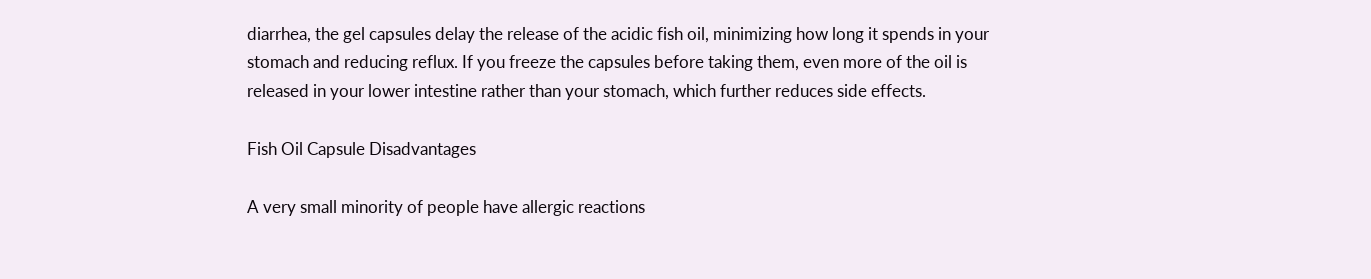diarrhea, the gel capsules delay the release of the acidic fish oil, minimizing how long it spends in your stomach and reducing reflux. If you freeze the capsules before taking them, even more of the oil is released in your lower intestine rather than your stomach, which further reduces side effects.

Fish Oil Capsule Disadvantages

A very small minority of people have allergic reactions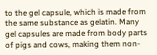to the gel capsule, which is made from the same substance as gelatin. Many gel capsules are made from body parts of pigs and cows, making them non-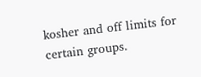kosher and off limits for certain groups.